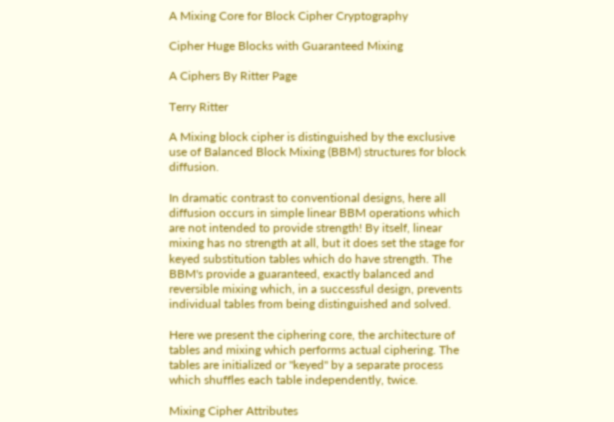A Mixing Core for Block Cipher Cryptography

Cipher Huge Blocks with Guaranteed Mixing

A Ciphers By Ritter Page

Terry Ritter

A Mixing block cipher is distinguished by the exclusive use of Balanced Block Mixing (BBM) structures for block diffusion.

In dramatic contrast to conventional designs, here all diffusion occurs in simple linear BBM operations which are not intended to provide strength! By itself, linear mixing has no strength at all, but it does set the stage for keyed substitution tables which do have strength. The BBM's provide a guaranteed, exactly balanced and reversible mixing which, in a successful design, prevents individual tables from being distinguished and solved.

Here we present the ciphering core, the architecture of tables and mixing which performs actual ciphering. The tables are initialized or "keyed" by a separate process which shuffles each table independently, twice.

Mixing Cipher Attributes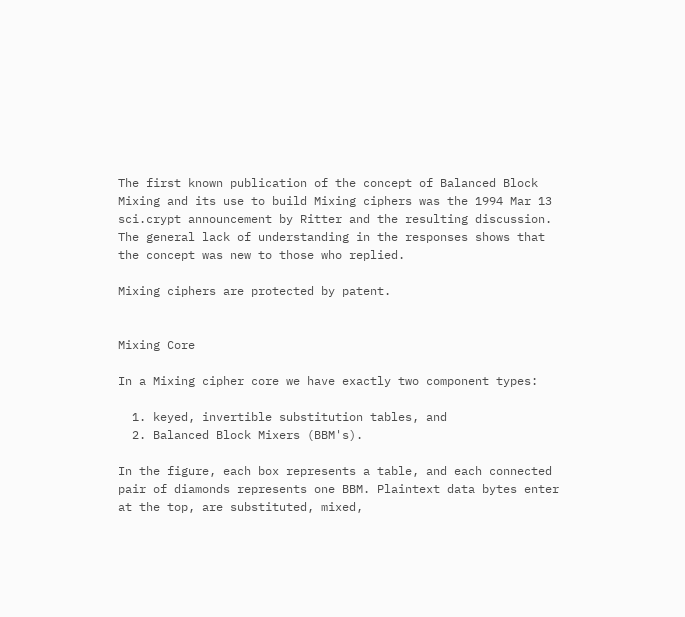The first known publication of the concept of Balanced Block Mixing and its use to build Mixing ciphers was the 1994 Mar 13 sci.crypt announcement by Ritter and the resulting discussion. The general lack of understanding in the responses shows that the concept was new to those who replied.

Mixing ciphers are protected by patent.


Mixing Core

In a Mixing cipher core we have exactly two component types:

  1. keyed, invertible substitution tables, and
  2. Balanced Block Mixers (BBM's).

In the figure, each box represents a table, and each connected pair of diamonds represents one BBM. Plaintext data bytes enter at the top, are substituted, mixed,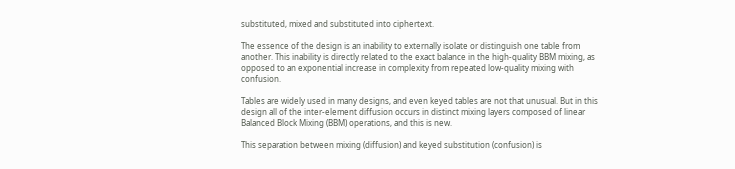substituted, mixed and substituted into ciphertext.

The essence of the design is an inability to externally isolate or distinguish one table from another. This inability is directly related to the exact balance in the high-quality BBM mixing, as opposed to an exponential increase in complexity from repeated low-quality mixing with confusion.

Tables are widely used in many designs, and even keyed tables are not that unusual. But in this design all of the inter-element diffusion occurs in distinct mixing layers composed of linear Balanced Block Mixing (BBM) operations, and this is new.

This separation between mixing (diffusion) and keyed substitution (confusion) is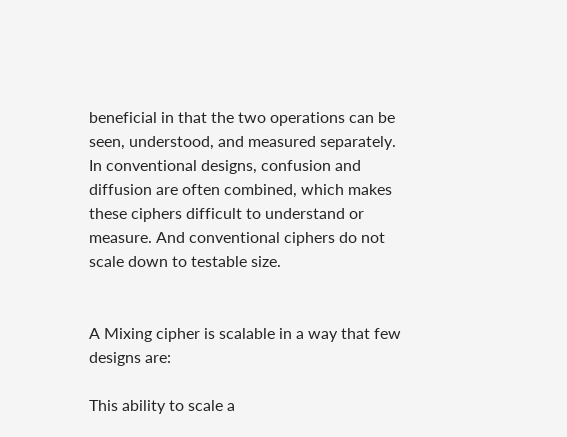beneficial in that the two operations can be seen, understood, and measured separately. In conventional designs, confusion and diffusion are often combined, which makes these ciphers difficult to understand or measure. And conventional ciphers do not scale down to testable size.


A Mixing cipher is scalable in a way that few designs are:

This ability to scale a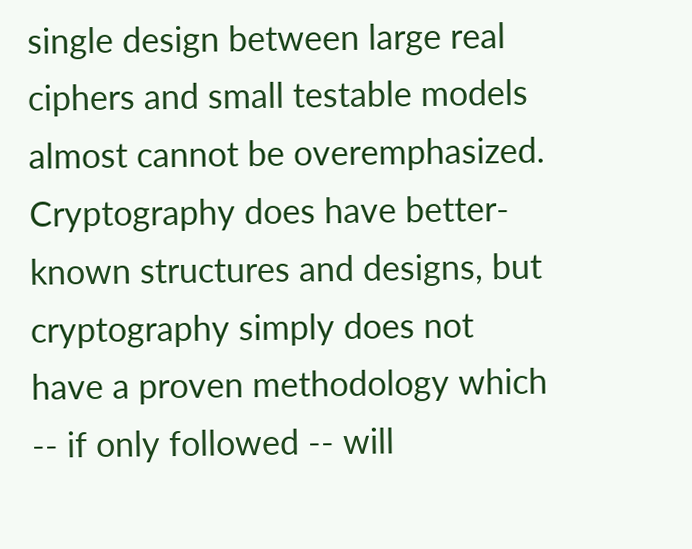single design between large real ciphers and small testable models almost cannot be overemphasized. Cryptography does have better-known structures and designs, but cryptography simply does not have a proven methodology which -- if only followed -- will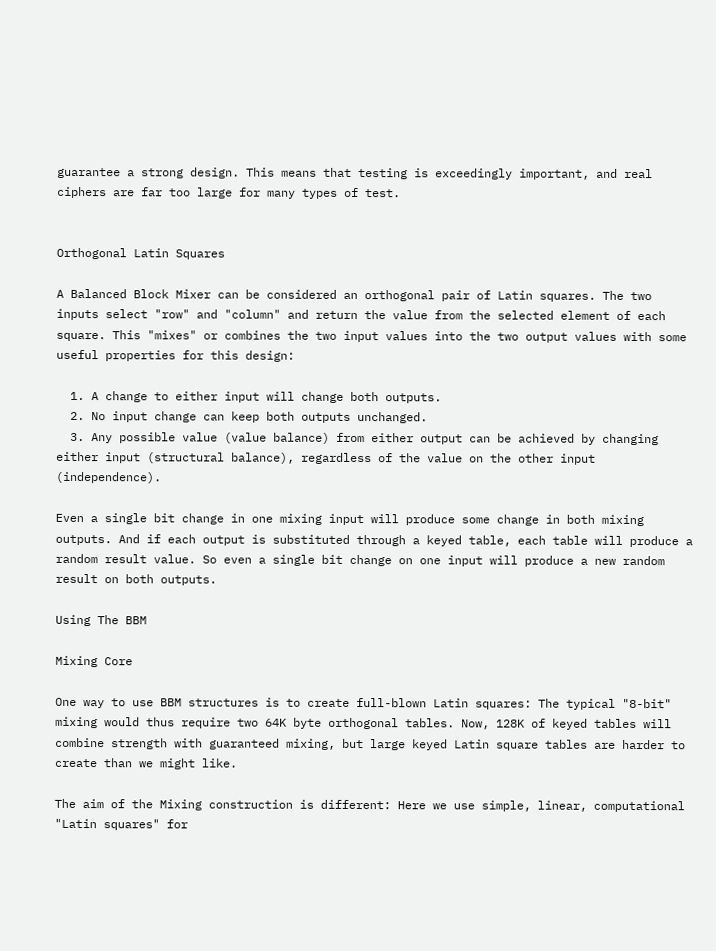guarantee a strong design. This means that testing is exceedingly important, and real ciphers are far too large for many types of test.


Orthogonal Latin Squares

A Balanced Block Mixer can be considered an orthogonal pair of Latin squares. The two inputs select "row" and "column" and return the value from the selected element of each square. This "mixes" or combines the two input values into the two output values with some useful properties for this design:

  1. A change to either input will change both outputs.
  2. No input change can keep both outputs unchanged.
  3. Any possible value (value balance) from either output can be achieved by changing either input (structural balance), regardless of the value on the other input (independence).

Even a single bit change in one mixing input will produce some change in both mixing outputs. And if each output is substituted through a keyed table, each table will produce a random result value. So even a single bit change on one input will produce a new random result on both outputs.

Using The BBM

Mixing Core

One way to use BBM structures is to create full-blown Latin squares: The typical "8-bit" mixing would thus require two 64K byte orthogonal tables. Now, 128K of keyed tables will combine strength with guaranteed mixing, but large keyed Latin square tables are harder to create than we might like.

The aim of the Mixing construction is different: Here we use simple, linear, computational "Latin squares" for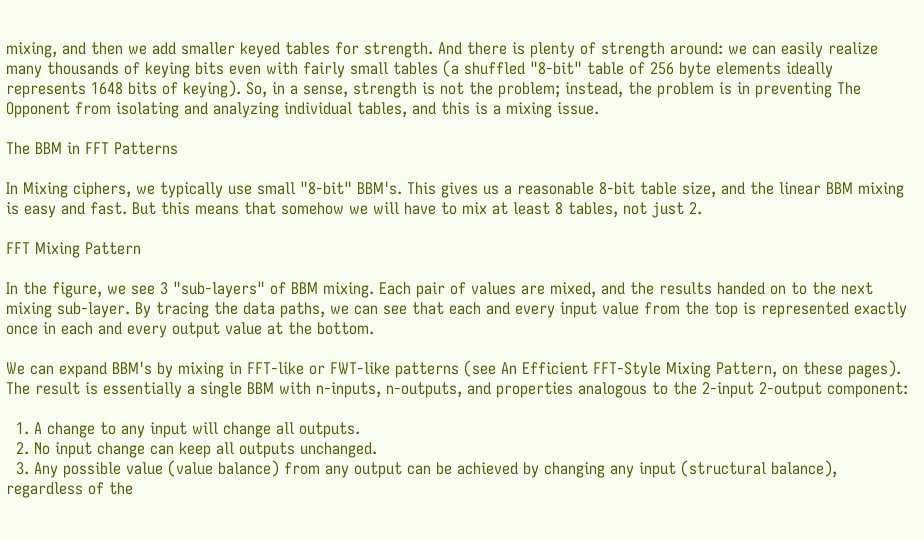mixing, and then we add smaller keyed tables for strength. And there is plenty of strength around: we can easily realize many thousands of keying bits even with fairly small tables (a shuffled "8-bit" table of 256 byte elements ideally represents 1648 bits of keying). So, in a sense, strength is not the problem; instead, the problem is in preventing The Opponent from isolating and analyzing individual tables, and this is a mixing issue.

The BBM in FFT Patterns

In Mixing ciphers, we typically use small "8-bit" BBM's. This gives us a reasonable 8-bit table size, and the linear BBM mixing is easy and fast. But this means that somehow we will have to mix at least 8 tables, not just 2.

FFT Mixing Pattern

In the figure, we see 3 "sub-layers" of BBM mixing. Each pair of values are mixed, and the results handed on to the next mixing sub-layer. By tracing the data paths, we can see that each and every input value from the top is represented exactly once in each and every output value at the bottom.

We can expand BBM's by mixing in FFT-like or FWT-like patterns (see An Efficient FFT-Style Mixing Pattern, on these pages). The result is essentially a single BBM with n-inputs, n-outputs, and properties analogous to the 2-input 2-output component:

  1. A change to any input will change all outputs.
  2. No input change can keep all outputs unchanged.
  3. Any possible value (value balance) from any output can be achieved by changing any input (structural balance), regardless of the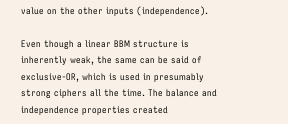value on the other inputs (independence).

Even though a linear BBM structure is inherently weak, the same can be said of exclusive-OR, which is used in presumably strong ciphers all the time. The balance and independence properties created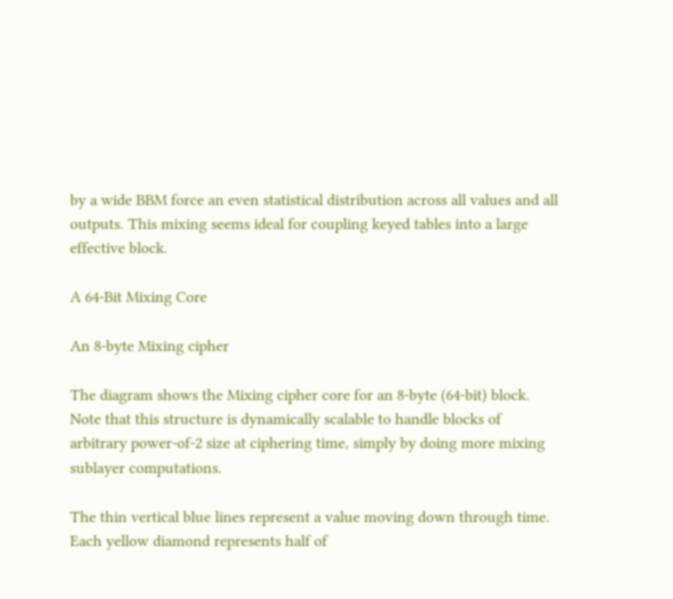by a wide BBM force an even statistical distribution across all values and all outputs. This mixing seems ideal for coupling keyed tables into a large effective block.

A 64-Bit Mixing Core

An 8-byte Mixing cipher

The diagram shows the Mixing cipher core for an 8-byte (64-bit) block. Note that this structure is dynamically scalable to handle blocks of arbitrary power-of-2 size at ciphering time, simply by doing more mixing sublayer computations.

The thin vertical blue lines represent a value moving down through time. Each yellow diamond represents half of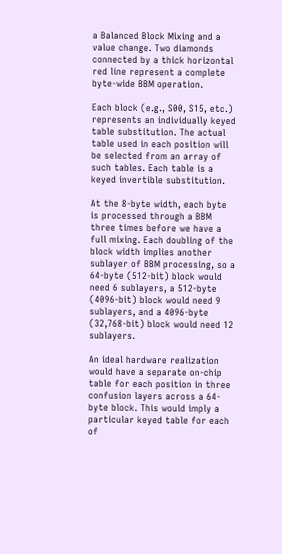a Balanced Block Mixing and a value change. Two diamonds connected by a thick horizontal red line represent a complete byte-wide BBM operation.

Each block (e.g., S00, S15, etc.) represents an individually keyed table substitution. The actual table used in each position will be selected from an array of such tables. Each table is a keyed invertible substitution.

At the 8-byte width, each byte is processed through a BBM three times before we have a full mixing. Each doubling of the block width implies another sublayer of BBM processing, so a 64-byte (512-bit) block would need 6 sublayers, a 512-byte (4096-bit) block would need 9 sublayers, and a 4096-byte (32,768-bit) block would need 12 sublayers.

An ideal hardware realization would have a separate on-chip table for each position in three confusion layers across a 64-byte block. This would imply a particular keyed table for each of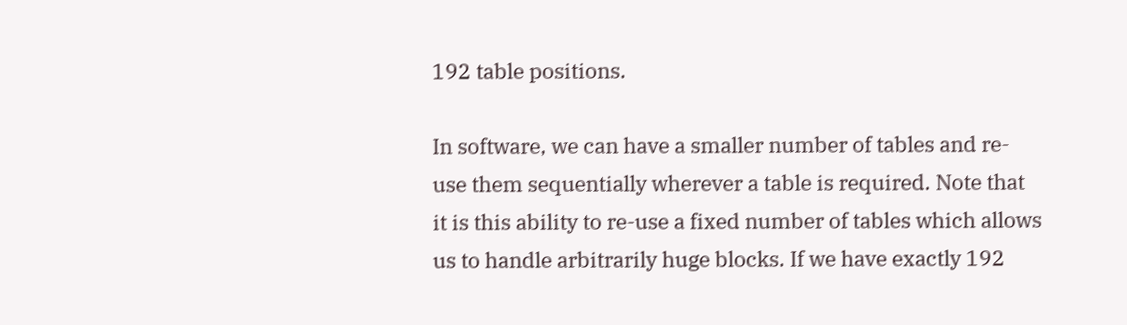192 table positions.

In software, we can have a smaller number of tables and re-use them sequentially wherever a table is required. Note that it is this ability to re-use a fixed number of tables which allows us to handle arbitrarily huge blocks. If we have exactly 192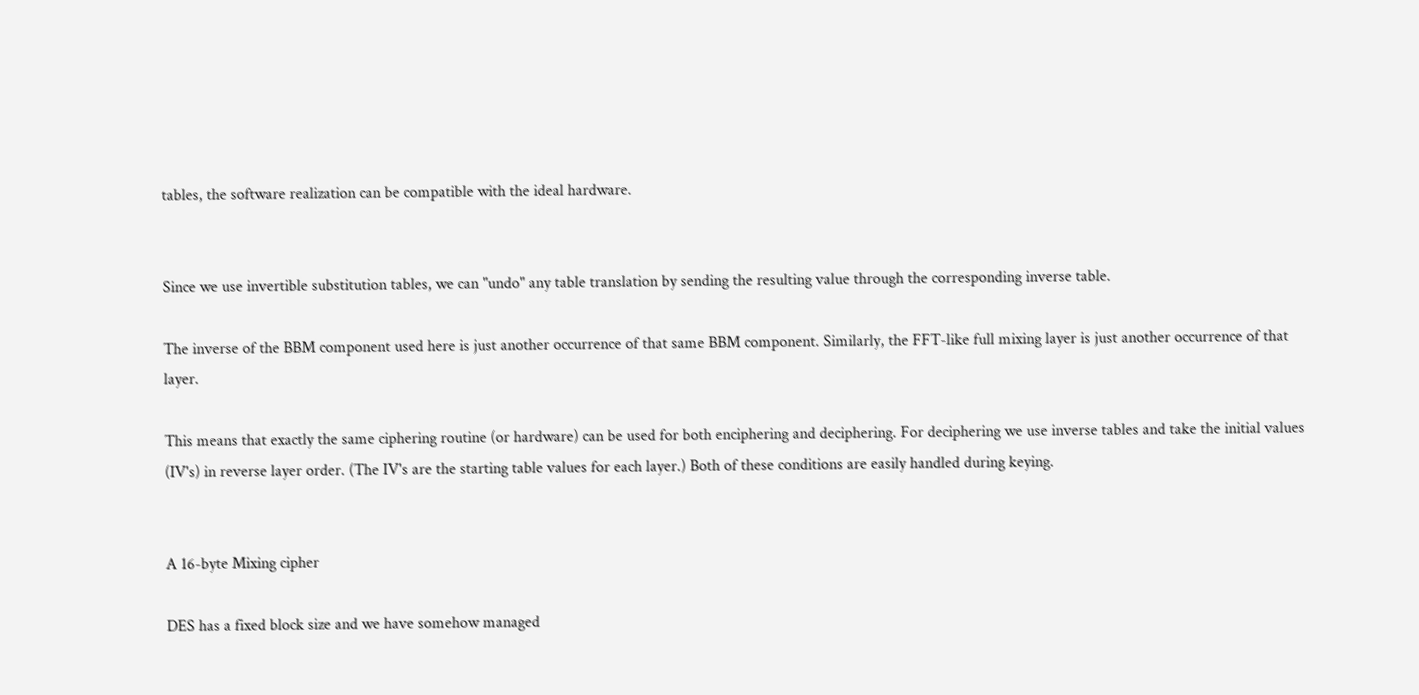tables, the software realization can be compatible with the ideal hardware.


Since we use invertible substitution tables, we can "undo" any table translation by sending the resulting value through the corresponding inverse table.

The inverse of the BBM component used here is just another occurrence of that same BBM component. Similarly, the FFT-like full mixing layer is just another occurrence of that layer.

This means that exactly the same ciphering routine (or hardware) can be used for both enciphering and deciphering. For deciphering we use inverse tables and take the initial values (IV's) in reverse layer order. (The IV's are the starting table values for each layer.) Both of these conditions are easily handled during keying.


A 16-byte Mixing cipher

DES has a fixed block size and we have somehow managed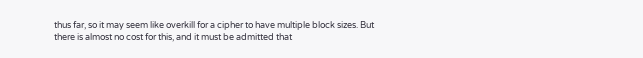thus far, so it may seem like overkill for a cipher to have multiple block sizes. But there is almost no cost for this, and it must be admitted that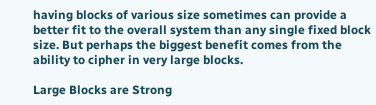having blocks of various size sometimes can provide a better fit to the overall system than any single fixed block size. But perhaps the biggest benefit comes from the ability to cipher in very large blocks.

Large Blocks are Strong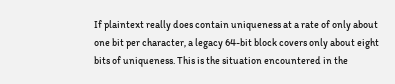If plaintext really does contain uniqueness at a rate of only about one bit per character, a legacy 64-bit block covers only about eight bits of uniqueness. This is the situation encountered in the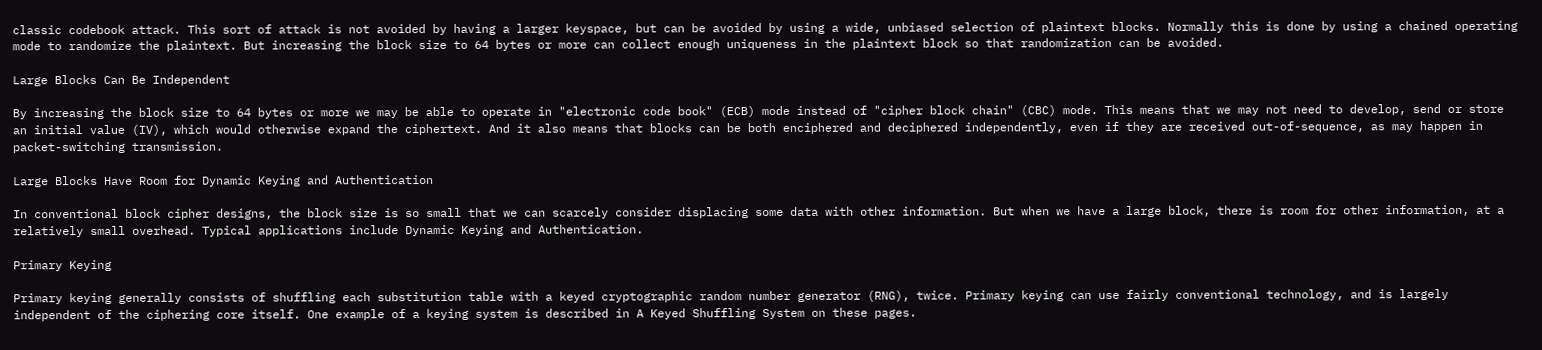classic codebook attack. This sort of attack is not avoided by having a larger keyspace, but can be avoided by using a wide, unbiased selection of plaintext blocks. Normally this is done by using a chained operating mode to randomize the plaintext. But increasing the block size to 64 bytes or more can collect enough uniqueness in the plaintext block so that randomization can be avoided.

Large Blocks Can Be Independent

By increasing the block size to 64 bytes or more we may be able to operate in "electronic code book" (ECB) mode instead of "cipher block chain" (CBC) mode. This means that we may not need to develop, send or store an initial value (IV), which would otherwise expand the ciphertext. And it also means that blocks can be both enciphered and deciphered independently, even if they are received out-of-sequence, as may happen in packet-switching transmission.

Large Blocks Have Room for Dynamic Keying and Authentication

In conventional block cipher designs, the block size is so small that we can scarcely consider displacing some data with other information. But when we have a large block, there is room for other information, at a relatively small overhead. Typical applications include Dynamic Keying and Authentication.

Primary Keying

Primary keying generally consists of shuffling each substitution table with a keyed cryptographic random number generator (RNG), twice. Primary keying can use fairly conventional technology, and is largely independent of the ciphering core itself. One example of a keying system is described in A Keyed Shuffling System on these pages.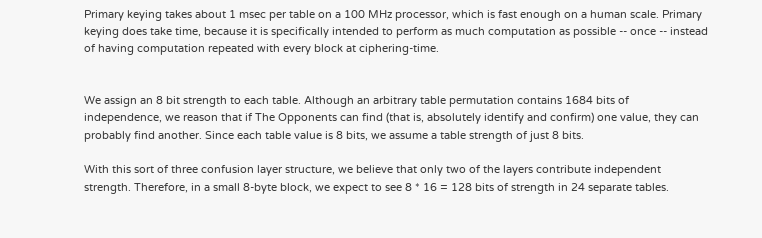Primary keying takes about 1 msec per table on a 100 MHz processor, which is fast enough on a human scale. Primary keying does take time, because it is specifically intended to perform as much computation as possible -- once -- instead of having computation repeated with every block at ciphering-time.


We assign an 8 bit strength to each table. Although an arbitrary table permutation contains 1684 bits of independence, we reason that if The Opponents can find (that is, absolutely identify and confirm) one value, they can probably find another. Since each table value is 8 bits, we assume a table strength of just 8 bits.

With this sort of three confusion layer structure, we believe that only two of the layers contribute independent strength. Therefore, in a small 8-byte block, we expect to see 8 * 16 = 128 bits of strength in 24 separate tables.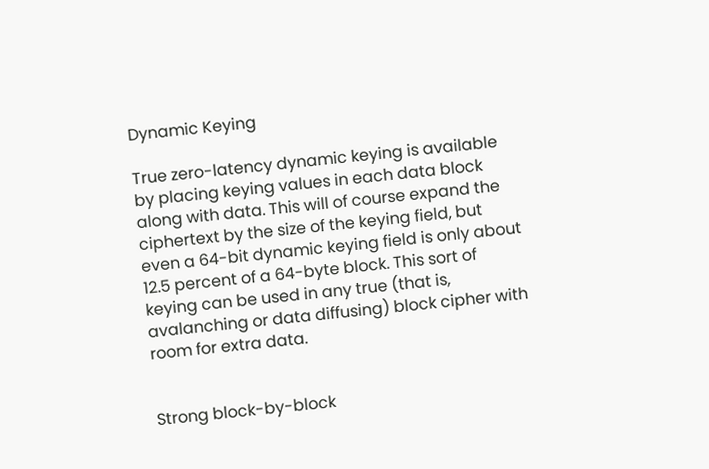Dynamic Keying

True zero-latency dynamic keying is available by placing keying values in each data block along with data. This will of course expand the ciphertext by the size of the keying field, but even a 64-bit dynamic keying field is only about 12.5 percent of a 64-byte block. This sort of keying can be used in any true (that is, avalanching or data diffusing) block cipher with room for extra data.


Strong block-by-block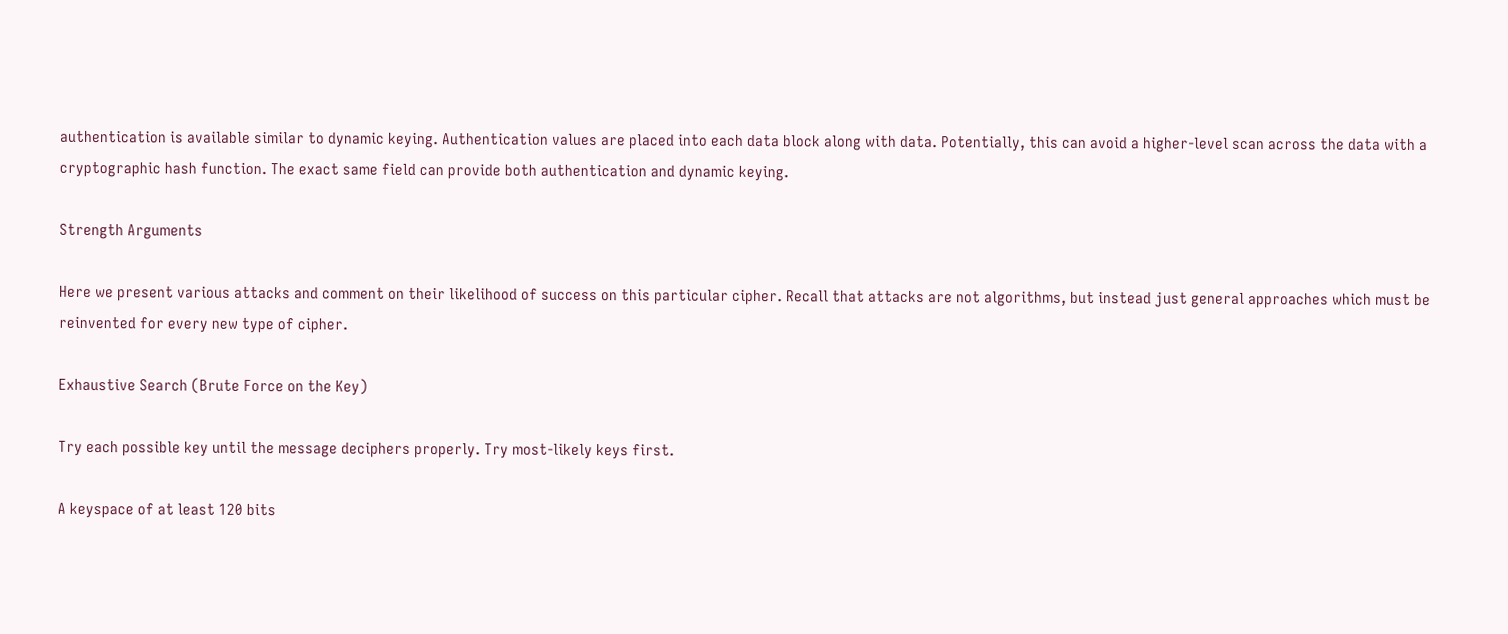authentication is available similar to dynamic keying. Authentication values are placed into each data block along with data. Potentially, this can avoid a higher-level scan across the data with a cryptographic hash function. The exact same field can provide both authentication and dynamic keying.

Strength Arguments

Here we present various attacks and comment on their likelihood of success on this particular cipher. Recall that attacks are not algorithms, but instead just general approaches which must be reinvented for every new type of cipher.

Exhaustive Search (Brute Force on the Key)

Try each possible key until the message deciphers properly. Try most-likely keys first.

A keyspace of at least 120 bits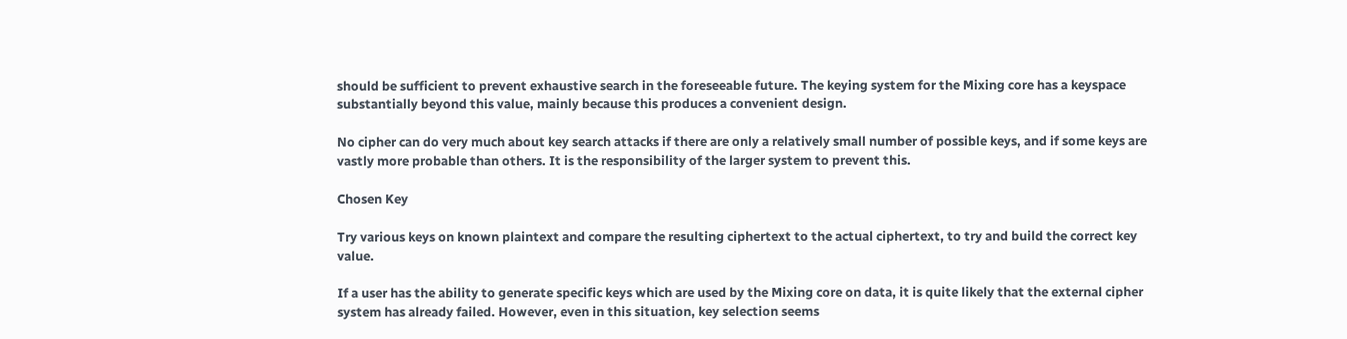should be sufficient to prevent exhaustive search in the foreseeable future. The keying system for the Mixing core has a keyspace substantially beyond this value, mainly because this produces a convenient design.

No cipher can do very much about key search attacks if there are only a relatively small number of possible keys, and if some keys are vastly more probable than others. It is the responsibility of the larger system to prevent this.

Chosen Key

Try various keys on known plaintext and compare the resulting ciphertext to the actual ciphertext, to try and build the correct key value.

If a user has the ability to generate specific keys which are used by the Mixing core on data, it is quite likely that the external cipher system has already failed. However, even in this situation, key selection seems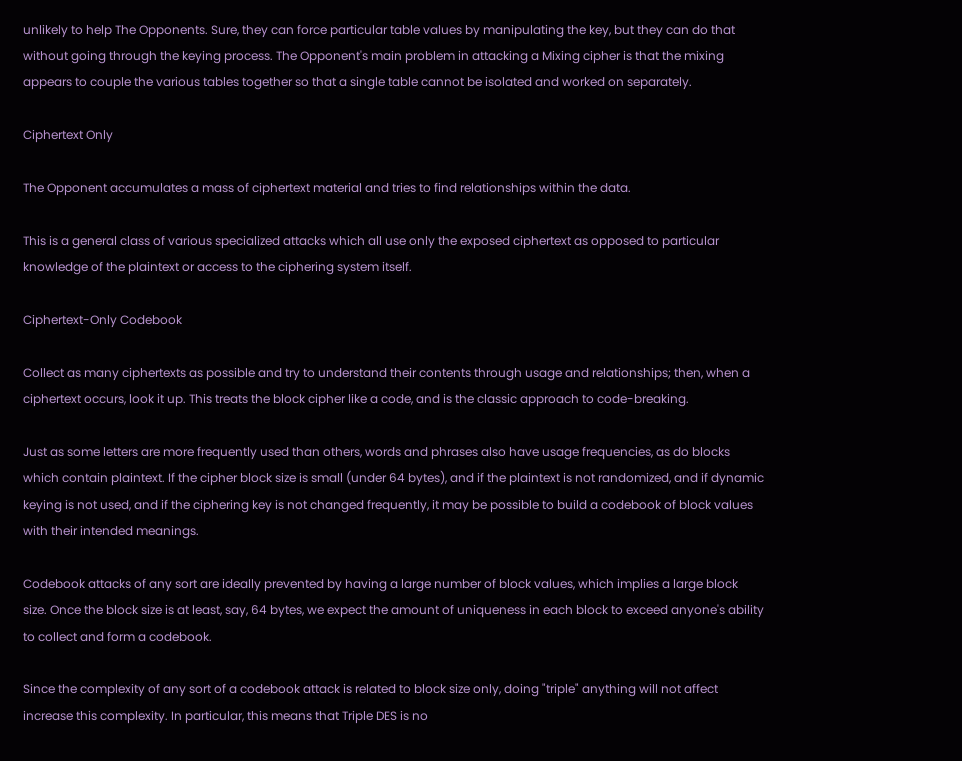unlikely to help The Opponents. Sure, they can force particular table values by manipulating the key, but they can do that without going through the keying process. The Opponent's main problem in attacking a Mixing cipher is that the mixing appears to couple the various tables together so that a single table cannot be isolated and worked on separately.

Ciphertext Only

The Opponent accumulates a mass of ciphertext material and tries to find relationships within the data.

This is a general class of various specialized attacks which all use only the exposed ciphertext as opposed to particular knowledge of the plaintext or access to the ciphering system itself.

Ciphertext-Only Codebook

Collect as many ciphertexts as possible and try to understand their contents through usage and relationships; then, when a ciphertext occurs, look it up. This treats the block cipher like a code, and is the classic approach to code-breaking.

Just as some letters are more frequently used than others, words and phrases also have usage frequencies, as do blocks which contain plaintext. If the cipher block size is small (under 64 bytes), and if the plaintext is not randomized, and if dynamic keying is not used, and if the ciphering key is not changed frequently, it may be possible to build a codebook of block values with their intended meanings.

Codebook attacks of any sort are ideally prevented by having a large number of block values, which implies a large block size. Once the block size is at least, say, 64 bytes, we expect the amount of uniqueness in each block to exceed anyone's ability to collect and form a codebook.

Since the complexity of any sort of a codebook attack is related to block size only, doing "triple" anything will not affect increase this complexity. In particular, this means that Triple DES is no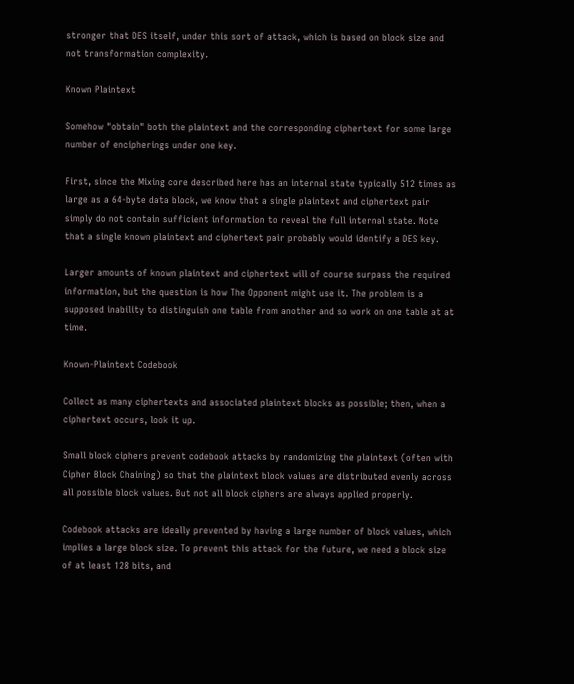stronger that DES itself, under this sort of attack, which is based on block size and not transformation complexity.

Known Plaintext

Somehow "obtain" both the plaintext and the corresponding ciphertext for some large number of encipherings under one key.

First, since the Mixing core described here has an internal state typically 512 times as large as a 64-byte data block, we know that a single plaintext and ciphertext pair simply do not contain sufficient information to reveal the full internal state. Note that a single known plaintext and ciphertext pair probably would identify a DES key.

Larger amounts of known plaintext and ciphertext will of course surpass the required information, but the question is how The Opponent might use it. The problem is a supposed inability to distinguish one table from another and so work on one table at at time.

Known-Plaintext Codebook

Collect as many ciphertexts and associated plaintext blocks as possible; then, when a ciphertext occurs, look it up.

Small block ciphers prevent codebook attacks by randomizing the plaintext (often with Cipher Block Chaining) so that the plaintext block values are distributed evenly across all possible block values. But not all block ciphers are always applied properly.

Codebook attacks are ideally prevented by having a large number of block values, which implies a large block size. To prevent this attack for the future, we need a block size of at least 128 bits, and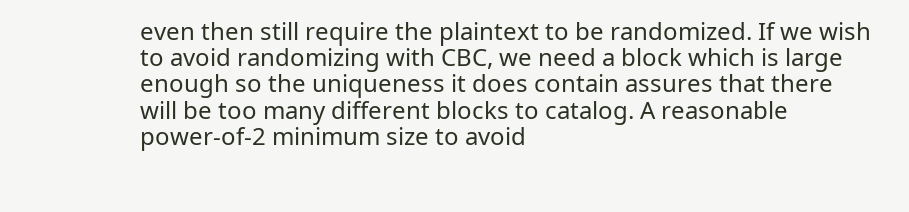even then still require the plaintext to be randomized. If we wish to avoid randomizing with CBC, we need a block which is large enough so the uniqueness it does contain assures that there will be too many different blocks to catalog. A reasonable power-of-2 minimum size to avoid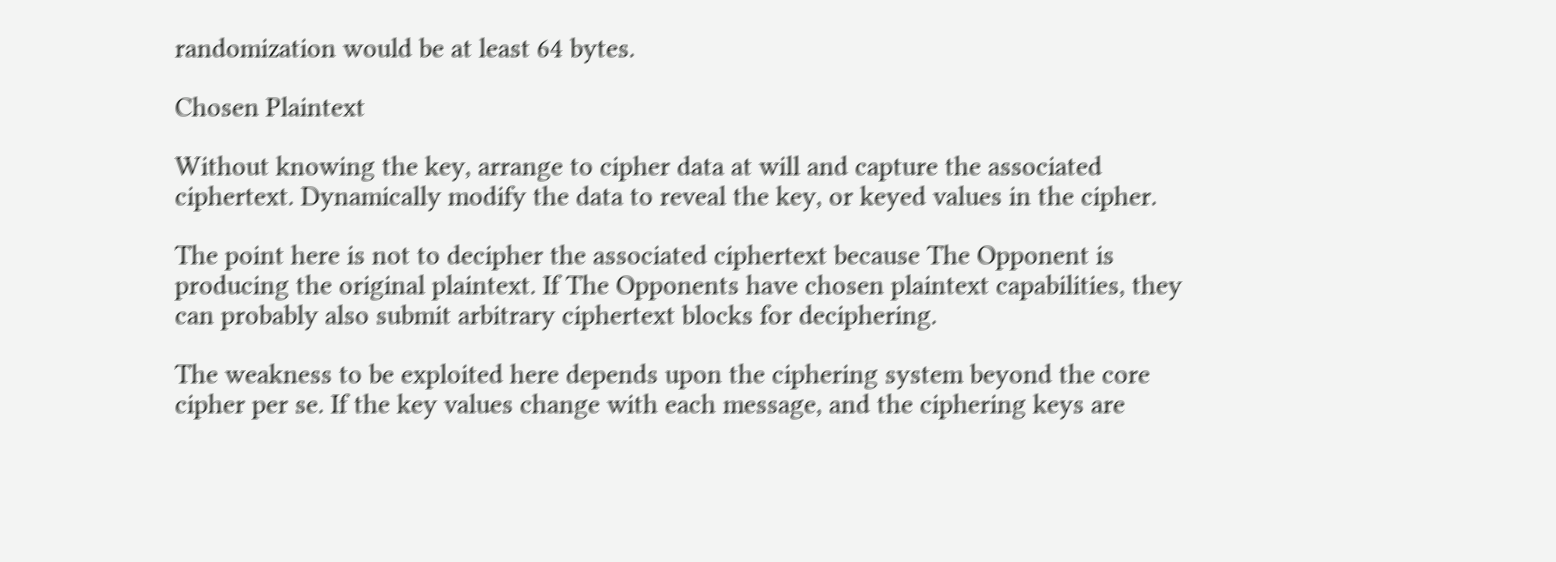randomization would be at least 64 bytes.

Chosen Plaintext

Without knowing the key, arrange to cipher data at will and capture the associated ciphertext. Dynamically modify the data to reveal the key, or keyed values in the cipher.

The point here is not to decipher the associated ciphertext because The Opponent is producing the original plaintext. If The Opponents have chosen plaintext capabilities, they can probably also submit arbitrary ciphertext blocks for deciphering.

The weakness to be exploited here depends upon the ciphering system beyond the core cipher per se. If the key values change with each message, and the ciphering keys are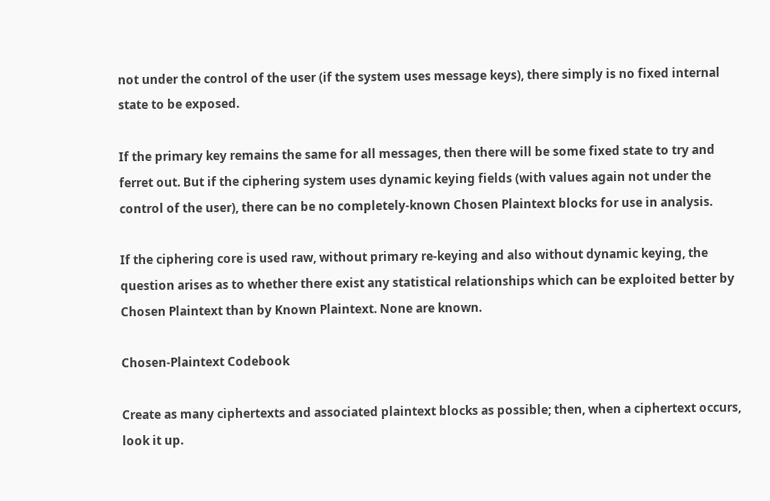not under the control of the user (if the system uses message keys), there simply is no fixed internal state to be exposed.

If the primary key remains the same for all messages, then there will be some fixed state to try and ferret out. But if the ciphering system uses dynamic keying fields (with values again not under the control of the user), there can be no completely-known Chosen Plaintext blocks for use in analysis.

If the ciphering core is used raw, without primary re-keying and also without dynamic keying, the question arises as to whether there exist any statistical relationships which can be exploited better by Chosen Plaintext than by Known Plaintext. None are known.

Chosen-Plaintext Codebook

Create as many ciphertexts and associated plaintext blocks as possible; then, when a ciphertext occurs, look it up.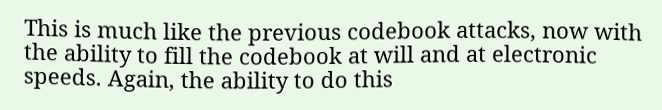This is much like the previous codebook attacks, now with the ability to fill the codebook at will and at electronic speeds. Again, the ability to do this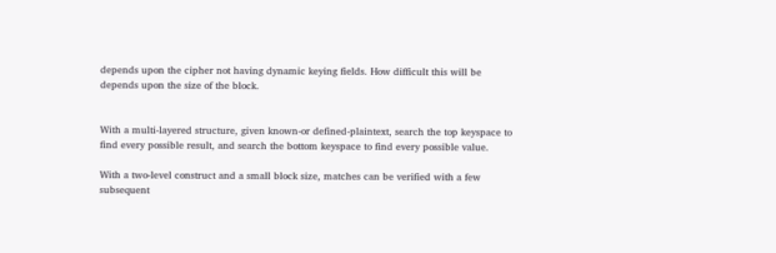depends upon the cipher not having dynamic keying fields. How difficult this will be depends upon the size of the block.


With a multi-layered structure, given known-or defined-plaintext, search the top keyspace to find every possible result, and search the bottom keyspace to find every possible value.

With a two-level construct and a small block size, matches can be verified with a few subsequent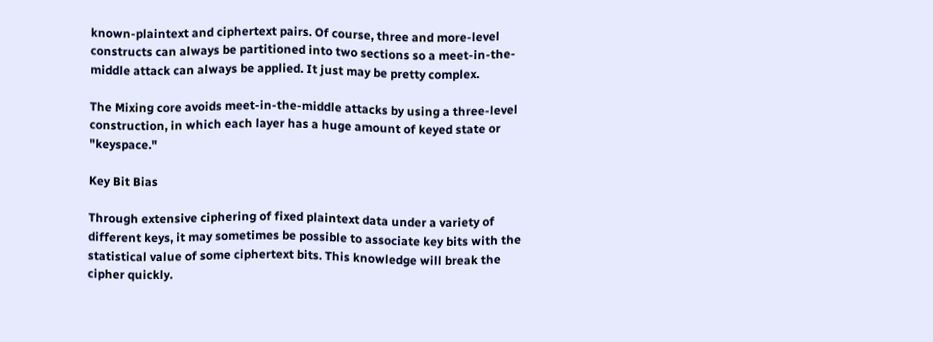known-plaintext and ciphertext pairs. Of course, three and more-level constructs can always be partitioned into two sections so a meet-in-the-middle attack can always be applied. It just may be pretty complex.

The Mixing core avoids meet-in-the-middle attacks by using a three-level construction, in which each layer has a huge amount of keyed state or "keyspace."

Key Bit Bias

Through extensive ciphering of fixed plaintext data under a variety of different keys, it may sometimes be possible to associate key bits with the statistical value of some ciphertext bits. This knowledge will break the cipher quickly.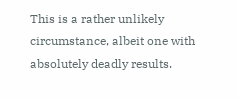This is a rather unlikely circumstance, albeit one with absolutely deadly results.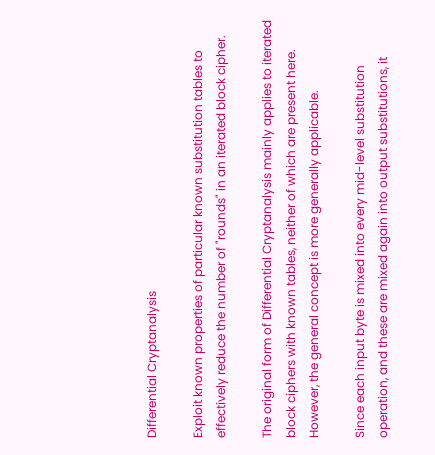Differential Cryptanalysis

Exploit known properties of particular known substitution tables to effectively reduce the number of "rounds" in an iterated block cipher.

The original form of Differential Cryptanalysis mainly applies to iterated block ciphers with known tables, neither of which are present here. However, the general concept is more generally applicable.

Since each input byte is mixed into every mid-level substitution operation, and these are mixed again into output substitutions, it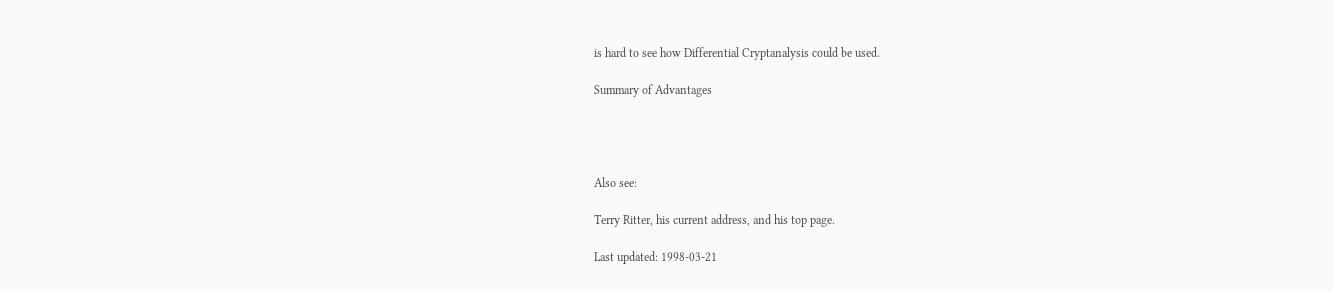is hard to see how Differential Cryptanalysis could be used.

Summary of Advantages




Also see:

Terry Ritter, his current address, and his top page.

Last updated: 1998-03-21